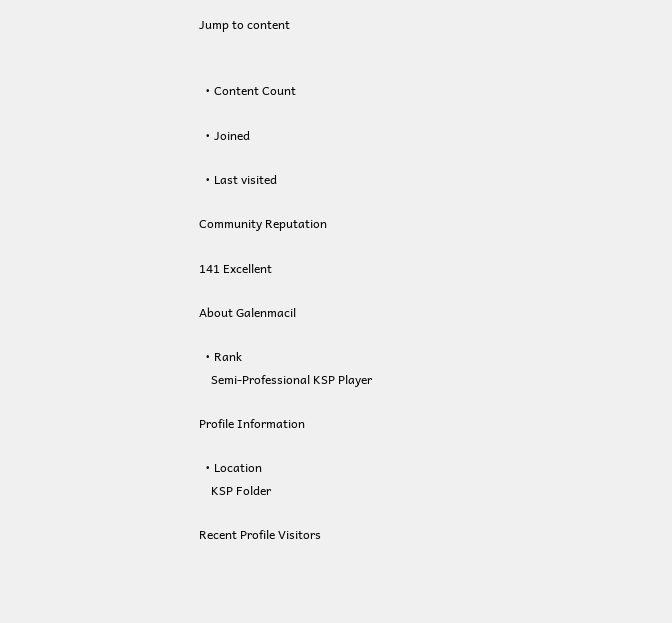Jump to content


  • Content Count

  • Joined

  • Last visited

Community Reputation

141 Excellent

About Galenmacil

  • Rank
    Semi-Professional KSP Player

Profile Information

  • Location
    KSP Folder

Recent Profile Visitors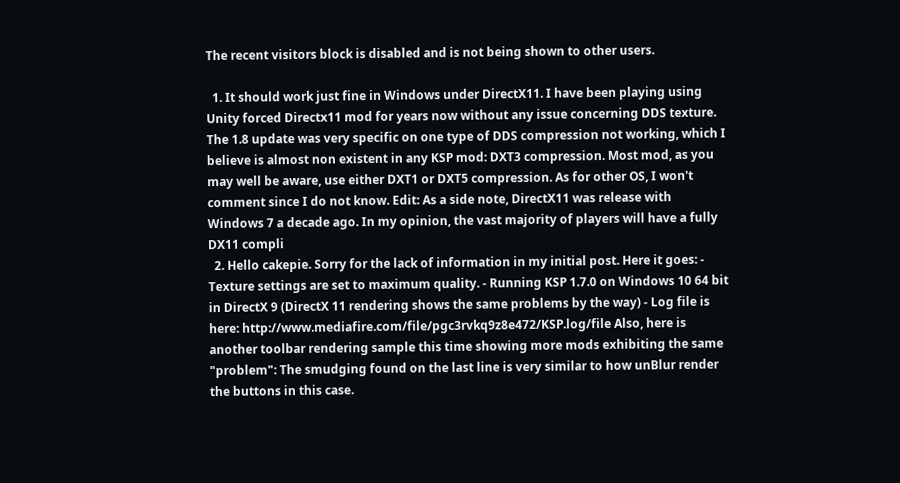The recent visitors block is disabled and is not being shown to other users.

  1. It should work just fine in Windows under DirectX11. I have been playing using Unity forced Directx11 mod for years now without any issue concerning DDS texture. The 1.8 update was very specific on one type of DDS compression not working, which I believe is almost non existent in any KSP mod: DXT3 compression. Most mod, as you may well be aware, use either DXT1 or DXT5 compression. As for other OS, I won't comment since I do not know. Edit: As a side note, DirectX11 was release with Windows 7 a decade ago. In my opinion, the vast majority of players will have a fully DX11 compli
  2. Hello cakepie. Sorry for the lack of information in my initial post. Here it goes: - Texture settings are set to maximum quality. - Running KSP 1.7.0 on Windows 10 64 bit in DirectX 9 (DirectX 11 rendering shows the same problems by the way) - Log file is here: http://www.mediafire.com/file/pgc3rvkq9z8e472/KSP.log/file Also, here is another toolbar rendering sample this time showing more mods exhibiting the same "problem": The smudging found on the last line is very similar to how unBlur render the buttons in this case.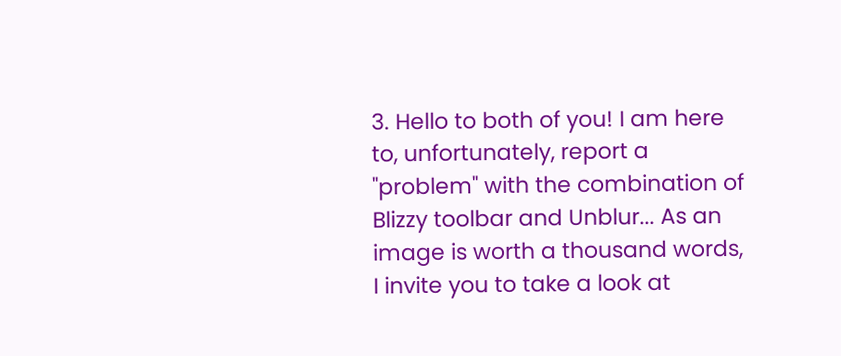3. Hello to both of you! I am here to, unfortunately, report a "problem" with the combination of Blizzy toolbar and Unblur... As an image is worth a thousand words, I invite you to take a look at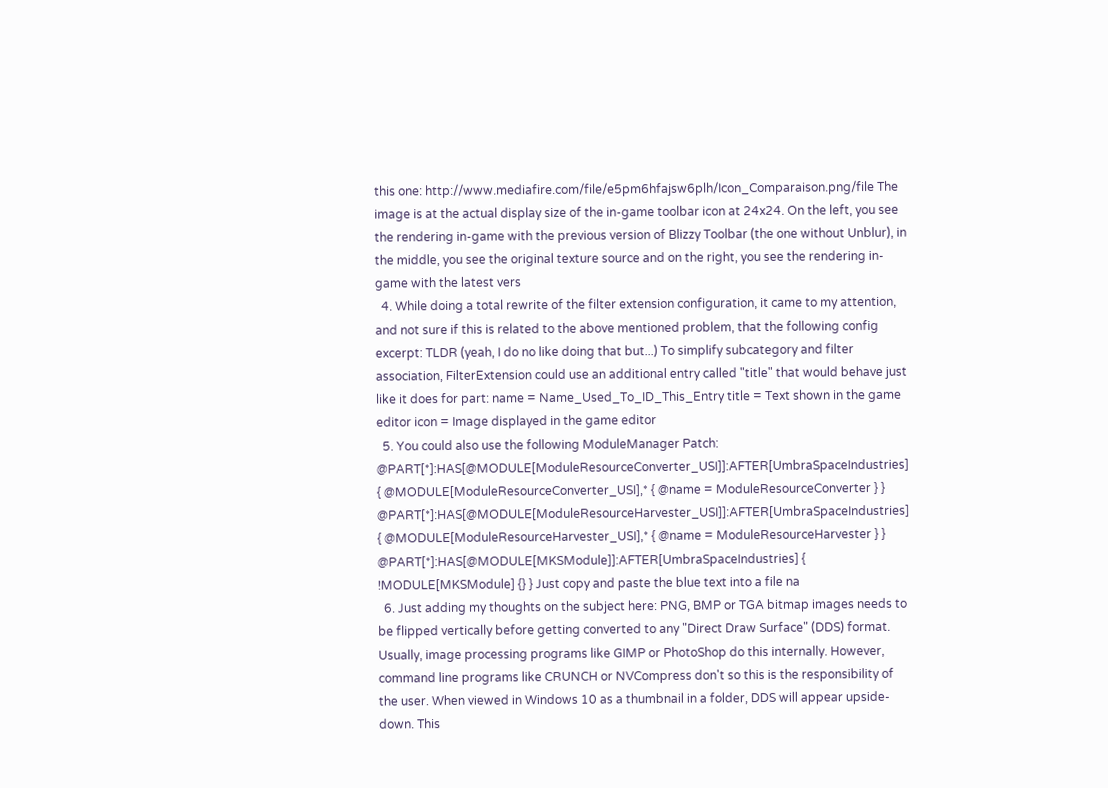this one: http://www.mediafire.com/file/e5pm6hfajsw6plh/Icon_Comparaison.png/file The image is at the actual display size of the in-game toolbar icon at 24x24. On the left, you see the rendering in-game with the previous version of Blizzy Toolbar (the one without Unblur), in the middle, you see the original texture source and on the right, you see the rendering in-game with the latest vers
  4. While doing a total rewrite of the filter extension configuration, it came to my attention, and not sure if this is related to the above mentioned problem, that the following config excerpt: TLDR (yeah, I do no like doing that but...) To simplify subcategory and filter association, FilterExtension could use an additional entry called "title" that would behave just like it does for part: name = Name_Used_To_ID_This_Entry title = Text shown in the game editor icon = Image displayed in the game editor
  5. You could also use the following ModuleManager Patch: @PART[*]:HAS[@MODULE[ModuleResourceConverter_USI]]:AFTER[UmbraSpaceIndustries] { @MODULE[ModuleResourceConverter_USI],* { @name = ModuleResourceConverter } } @PART[*]:HAS[@MODULE[ModuleResourceHarvester_USI]]:AFTER[UmbraSpaceIndustries] { @MODULE[ModuleResourceHarvester_USI],* { @name = ModuleResourceHarvester } } @PART[*]:HAS[@MODULE[MKSModule]]:AFTER[UmbraSpaceIndustries] { !MODULE[MKSModule] {} } Just copy and paste the blue text into a file na
  6. Just adding my thoughts on the subject here: PNG, BMP or TGA bitmap images needs to be flipped vertically before getting converted to any "Direct Draw Surface" (DDS) format. Usually, image processing programs like GIMP or PhotoShop do this internally. However, command line programs like CRUNCH or NVCompress don't so this is the responsibility of the user. When viewed in Windows 10 as a thumbnail in a folder, DDS will appear upside-down. This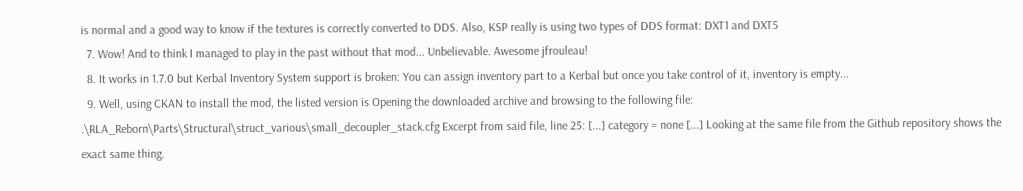is normal and a good way to know if the textures is correctly converted to DDS. Also, KSP really is using two types of DDS format: DXT1 and DXT5
  7. Wow! And to think I managed to play in the past without that mod... Unbelievable. Awesome jfrouleau!
  8. It works in 1.7.0 but Kerbal Inventory System support is broken: You can assign inventory part to a Kerbal but once you take control of it, inventory is empty...
  9. Well, using CKAN to install the mod, the listed version is Opening the downloaded archive and browsing to the following file: .\RLA_Reborn\Parts\Structural\struct_various\small_decoupler_stack.cfg Excerpt from said file, line 25: [...] category = none [...] Looking at the same file from the Github repository shows the exact same thing.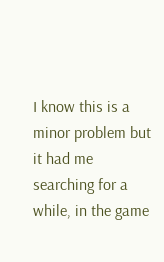I know this is a minor problem but it had me searching for a while, in the game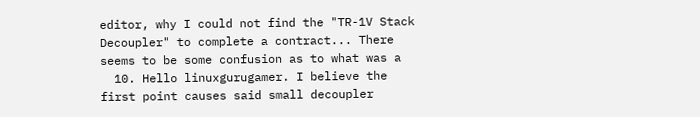editor, why I could not find the "TR-1V Stack Decoupler" to complete a contract... There seems to be some confusion as to what was a
  10. Hello linuxgurugamer. I believe the first point causes said small decoupler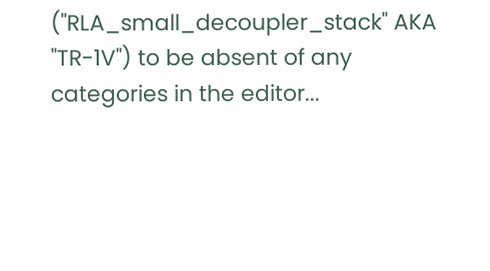("RLA_small_decoupler_stack" AKA "TR-1V") to be absent of any categories in the editor...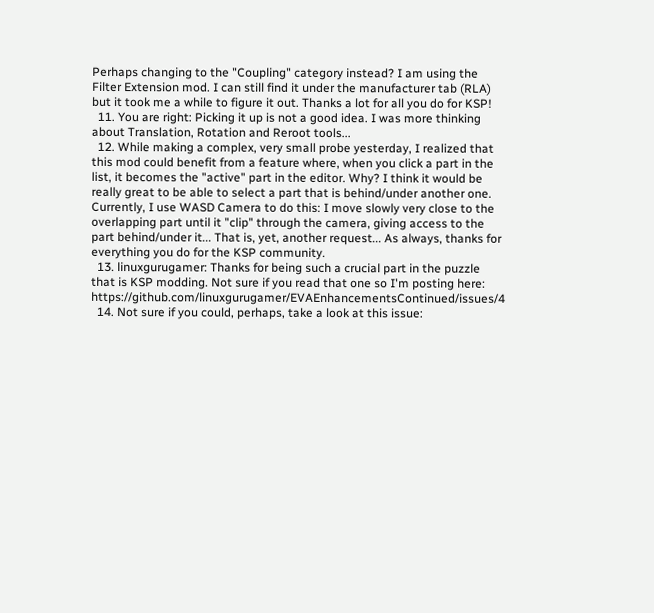Perhaps changing to the "Coupling" category instead? I am using the Filter Extension mod. I can still find it under the manufacturer tab (RLA) but it took me a while to figure it out. Thanks a lot for all you do for KSP!
  11. You are right: Picking it up is not a good idea. I was more thinking about Translation, Rotation and Reroot tools...
  12. While making a complex, very small probe yesterday, I realized that this mod could benefit from a feature where, when you click a part in the list, it becomes the "active" part in the editor. Why? I think it would be really great to be able to select a part that is behind/under another one. Currently, I use WASD Camera to do this: I move slowly very close to the overlapping part until it "clip" through the camera, giving access to the part behind/under it... That is, yet, another request... As always, thanks for everything you do for the KSP community.
  13. linuxgurugamer: Thanks for being such a crucial part in the puzzle that is KSP modding. Not sure if you read that one so I'm posting here: https://github.com/linuxgurugamer/EVAEnhancementsContinued/issues/4
  14. Not sure if you could, perhaps, take a look at this issue: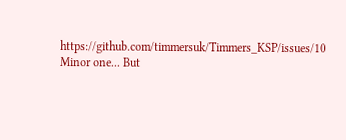https://github.com/timmersuk/Timmers_KSP/issues/10 Minor one... But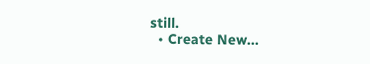still.
  • Create New...